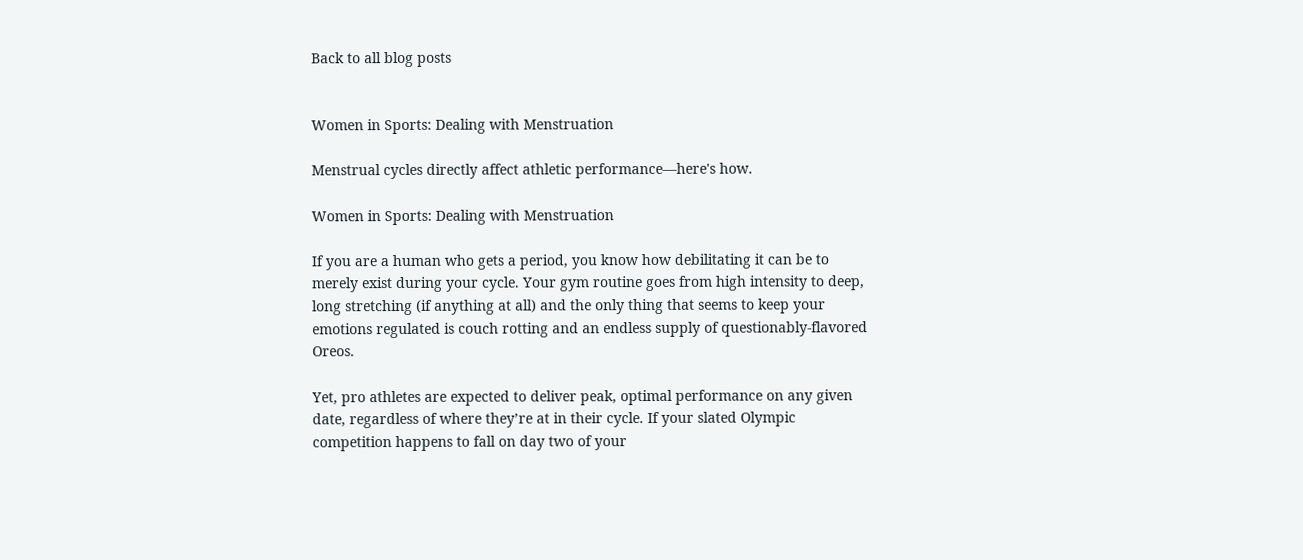Back to all blog posts


Women in Sports: Dealing with Menstruation

Menstrual cycles directly affect athletic performance—here's how.

Women in Sports: Dealing with Menstruation

If you are a human who gets a period, you know how debilitating it can be to merely exist during your cycle. Your gym routine goes from high intensity to deep, long stretching (if anything at all) and the only thing that seems to keep your emotions regulated is couch rotting and an endless supply of questionably-flavored Oreos.

Yet, pro athletes are expected to deliver peak, optimal performance on any given date, regardless of where they’re at in their cycle. If your slated Olympic competition happens to fall on day two of your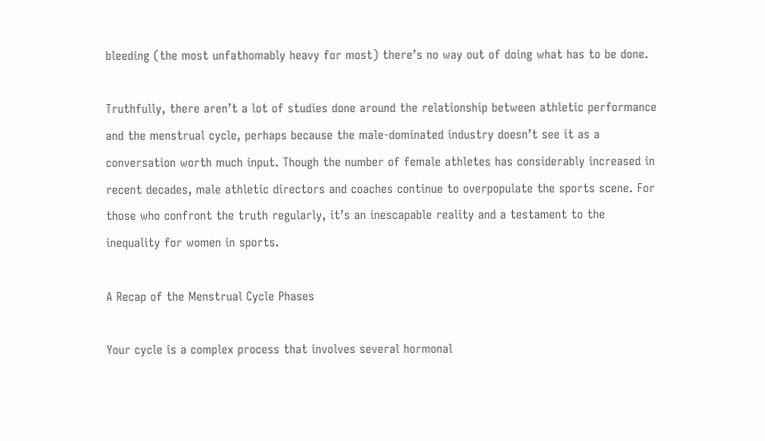bleeding (the most unfathomably heavy for most) there’s no way out of doing what has to be done.

Truthfully, there aren’t a lot of studies done around the relationship between athletic performance and the menstrual cycle, perhaps because the male-dominated industry doesn’t see it as a conversation worth much input. Though the number of female athletes has considerably increased in recent decades, male athletic directors and coaches continue to overpopulate the sports scene. For those who confront the truth regularly, it’s an inescapable reality and a testament to the inequality for women in sports.

A Recap of the Menstrual Cycle Phases

Your cycle is a complex process that involves several hormonal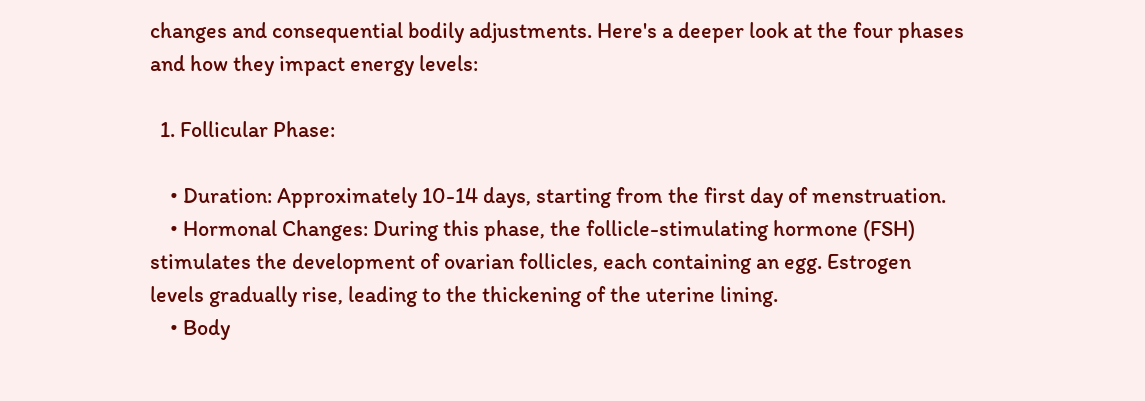changes and consequential bodily adjustments. Here's a deeper look at the four phases and how they impact energy levels:

  1. Follicular Phase:

    • Duration: Approximately 10-14 days, starting from the first day of menstruation.
    • Hormonal Changes: During this phase, the follicle-stimulating hormone (FSH) stimulates the development of ovarian follicles, each containing an egg. Estrogen levels gradually rise, leading to the thickening of the uterine lining.
    • Body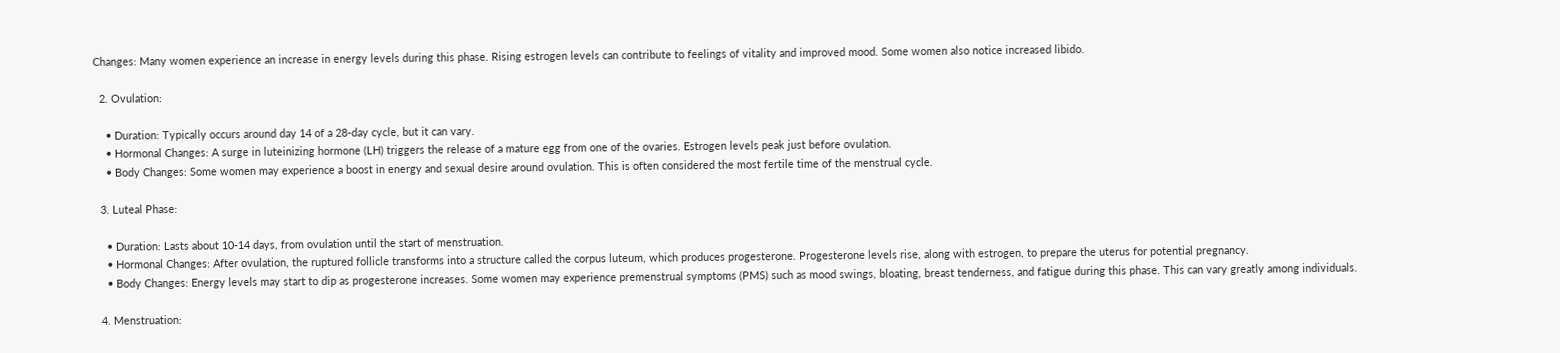Changes: Many women experience an increase in energy levels during this phase. Rising estrogen levels can contribute to feelings of vitality and improved mood. Some women also notice increased libido.

  2. Ovulation:

    • Duration: Typically occurs around day 14 of a 28-day cycle, but it can vary.
    • Hormonal Changes: A surge in luteinizing hormone (LH) triggers the release of a mature egg from one of the ovaries. Estrogen levels peak just before ovulation.
    • Body Changes: Some women may experience a boost in energy and sexual desire around ovulation. This is often considered the most fertile time of the menstrual cycle.

  3. Luteal Phase:

    • Duration: Lasts about 10-14 days, from ovulation until the start of menstruation.
    • Hormonal Changes: After ovulation, the ruptured follicle transforms into a structure called the corpus luteum, which produces progesterone. Progesterone levels rise, along with estrogen, to prepare the uterus for potential pregnancy.
    • Body Changes: Energy levels may start to dip as progesterone increases. Some women may experience premenstrual symptoms (PMS) such as mood swings, bloating, breast tenderness, and fatigue during this phase. This can vary greatly among individuals.

  4. Menstruation: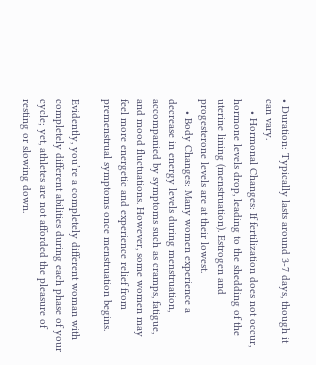• Duration: Typically lasts around 3-7 days, though it can vary.
    • Hormonal Changes: If fertilization does not occur, hormone levels drop, leading to the shedding of the uterine lining (menstruation). Estrogen and progesterone levels are at their lowest.
    • Body Changes: Many women experience a decrease in energy levels during menstruation, accompanied by symptoms such as cramps, fatigue, and mood fluctuations. However, some women may feel more energetic and experience relief from premenstrual symptoms once menstruation begins.

Evidently, you’re a completely different woman with completely different abilities during each phase of your cycle; yet, athletes are not afforded the pleasure of resting or slowing down.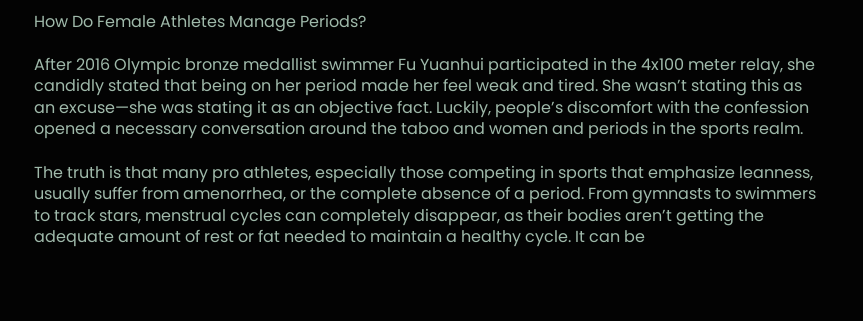How Do Female Athletes Manage Periods?

After 2016 Olympic bronze medallist swimmer Fu Yuanhui participated in the 4x100 meter relay, she candidly stated that being on her period made her feel weak and tired. She wasn’t stating this as an excuse—she was stating it as an objective fact. Luckily, people’s discomfort with the confession opened a necessary conversation around the taboo and women and periods in the sports realm.

The truth is that many pro athletes, especially those competing in sports that emphasize leanness, usually suffer from amenorrhea, or the complete absence of a period. From gymnasts to swimmers to track stars, menstrual cycles can completely disappear, as their bodies aren’t getting the adequate amount of rest or fat needed to maintain a healthy cycle. It can be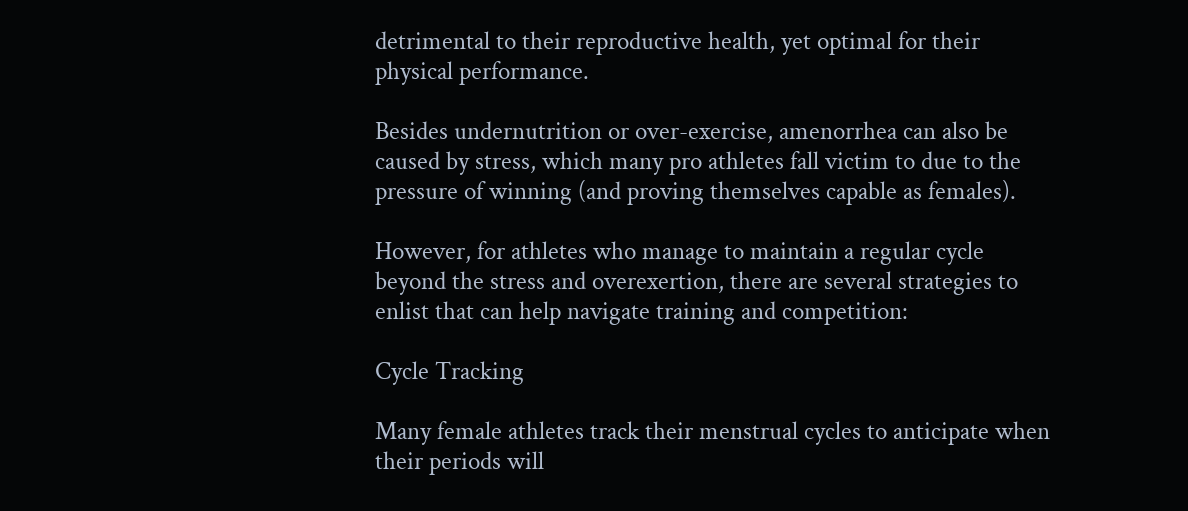detrimental to their reproductive health, yet optimal for their physical performance.

Besides undernutrition or over-exercise, amenorrhea can also be caused by stress, which many pro athletes fall victim to due to the pressure of winning (and proving themselves capable as females).

However, for athletes who manage to maintain a regular cycle beyond the stress and overexertion, there are several strategies to enlist that can help navigate training and competition:

Cycle Tracking

Many female athletes track their menstrual cycles to anticipate when their periods will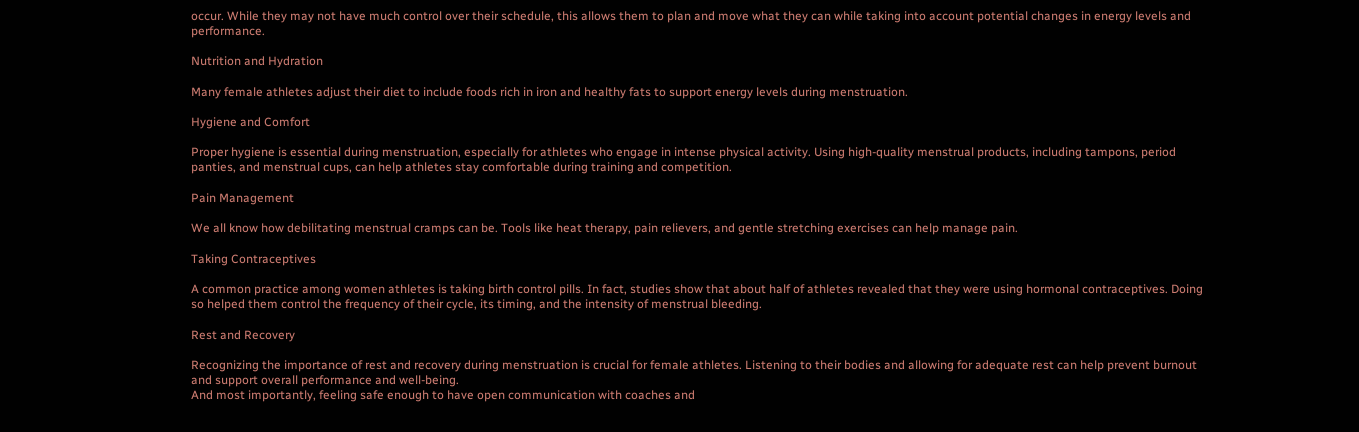occur. While they may not have much control over their schedule, this allows them to plan and move what they can while taking into account potential changes in energy levels and performance.

Nutrition and Hydration

Many female athletes adjust their diet to include foods rich in iron and healthy fats to support energy levels during menstruation.

Hygiene and Comfort

Proper hygiene is essential during menstruation, especially for athletes who engage in intense physical activity. Using high-quality menstrual products, including tampons, period panties, and menstrual cups, can help athletes stay comfortable during training and competition.

Pain Management

We all know how debilitating menstrual cramps can be. Tools like heat therapy, pain relievers, and gentle stretching exercises can help manage pain.

Taking Contraceptives

A common practice among women athletes is taking birth control pills. In fact, studies show that about half of athletes revealed that they were using hormonal contraceptives. Doing so helped them control the frequency of their cycle, its timing, and the intensity of menstrual bleeding.

Rest and Recovery

Recognizing the importance of rest and recovery during menstruation is crucial for female athletes. Listening to their bodies and allowing for adequate rest can help prevent burnout and support overall performance and well-being.
And most importantly, feeling safe enough to have open communication with coaches and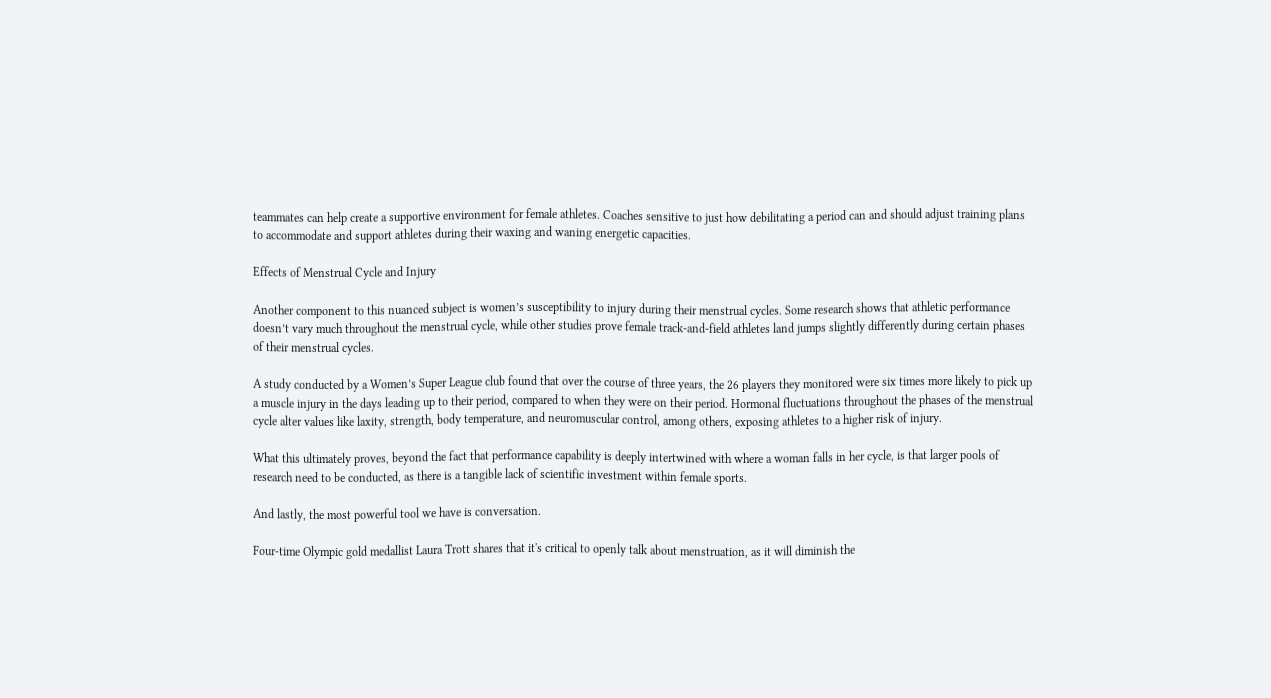teammates can help create a supportive environment for female athletes. Coaches sensitive to just how debilitating a period can and should adjust training plans to accommodate and support athletes during their waxing and waning energetic capacities.

Effects of Menstrual Cycle and Injury

Another component to this nuanced subject is women’s susceptibility to injury during their menstrual cycles. Some research shows that athletic performance doesn’t vary much throughout the menstrual cycle, while other studies prove female track-and-field athletes land jumps slightly differently during certain phases of their menstrual cycles.

A study conducted by a Women’s Super League club found that over the course of three years, the 26 players they monitored were six times more likely to pick up a muscle injury in the days leading up to their period, compared to when they were on their period. Hormonal fluctuations throughout the phases of the menstrual cycle alter values like laxity, strength, body temperature, and neuromuscular control, among others, exposing athletes to a higher risk of injury.

What this ultimately proves, beyond the fact that performance capability is deeply intertwined with where a woman falls in her cycle, is that larger pools of research need to be conducted, as there is a tangible lack of scientific investment within female sports.

And lastly, the most powerful tool we have is conversation.

Four-time Olympic gold medallist Laura Trott shares that it's critical to openly talk about menstruation, as it will diminish the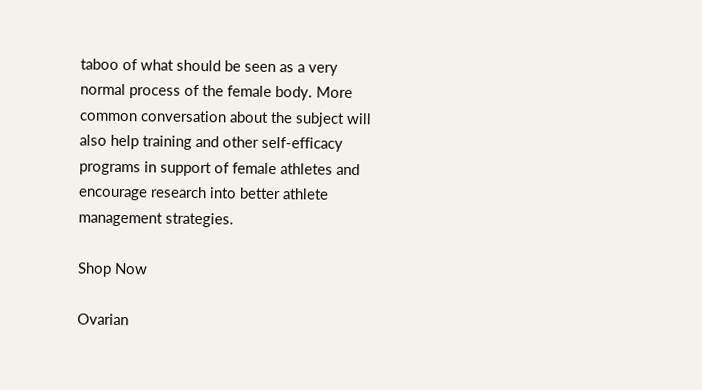taboo of what should be seen as a very normal process of the female body. More common conversation about the subject will also help training and other self-efficacy programs in support of female athletes and encourage research into better athlete management strategies.

Shop Now

Ovarian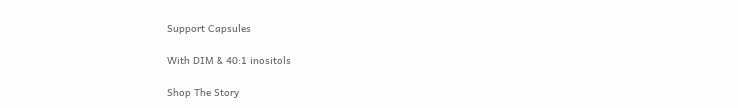Support Capsules

With DIM & 40:1 inositols

Shop The Story